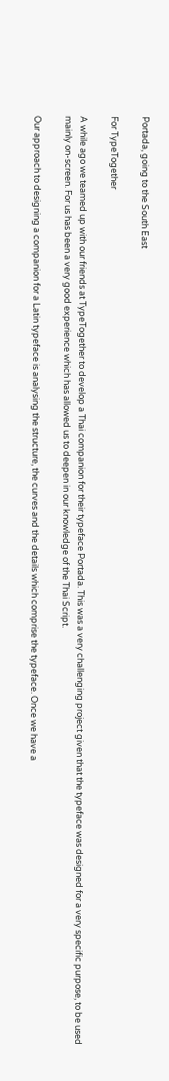Portada, going to the South East

For TypeTogether

A while ago we teamed up with our friends at TypeTogether to develop a Thai companion for their typeface Portada. This was a very challenging project given that the typeface was designed for a very specific purpose, to be used mainly on-screen. For us has been a very good experience which has allowed us to deepen in our knowledge of the Thai Script.

Our approach to designing a companion for a Latin typeface is analysing the structure, the curves and the details which comprise the typeface. Once we have a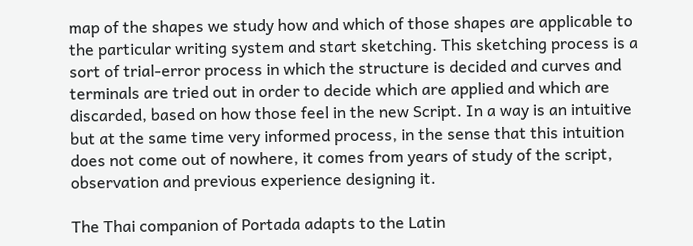map of the shapes we study how and which of those shapes are applicable to the particular writing system and start sketching. This sketching process is a sort of trial-error process in which the structure is decided and curves and terminals are tried out in order to decide which are applied and which are discarded, based on how those feel in the new Script. In a way is an intuitive but at the same time very informed process, in the sense that this intuition does not come out of nowhere, it comes from years of study of the script, observation and previous experience designing it.

The Thai companion of Portada adapts to the Latin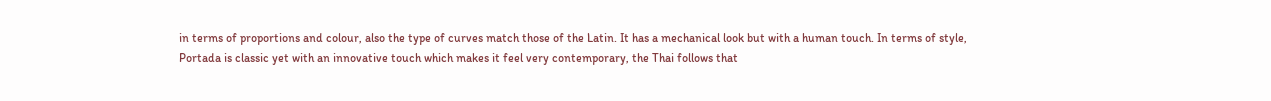in terms of proportions and colour, also the type of curves match those of the Latin. It has a mechanical look but with a human touch. In terms of style, Portada is classic yet with an innovative touch which makes it feel very contemporary, the Thai follows that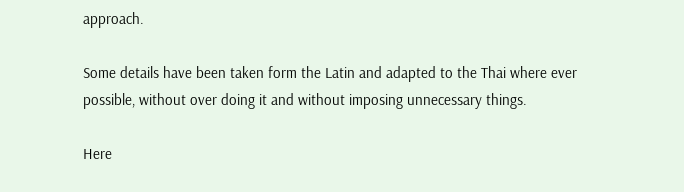approach.

Some details have been taken form the Latin and adapted to the Thai where ever possible, without over doing it and without imposing unnecessary things.

Here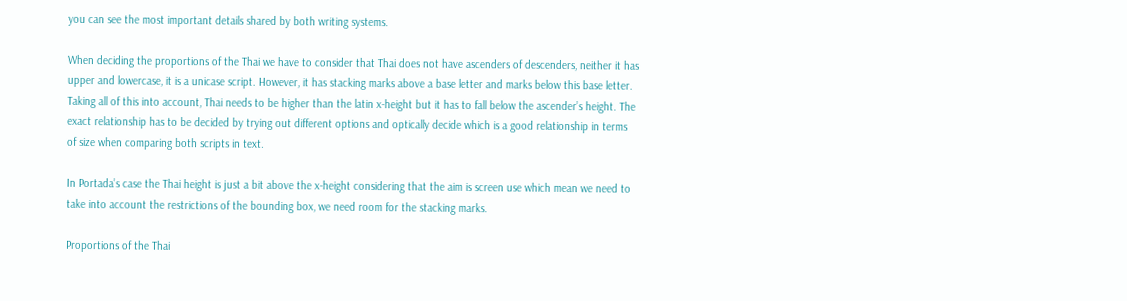you can see the most important details shared by both writing systems.

When deciding the proportions of the Thai we have to consider that Thai does not have ascenders of descenders, neither it has upper and lowercase, it is a unicase script. However, it has stacking marks above a base letter and marks below this base letter. Taking all of this into account, Thai needs to be higher than the latin x-height but it has to fall below the ascender’s height. The exact relationship has to be decided by trying out different options and optically decide which is a good relationship in terms of size when comparing both scripts in text.

In Portada’s case the Thai height is just a bit above the x-height considering that the aim is screen use which mean we need to take into account the restrictions of the bounding box, we need room for the stacking marks.

Proportions of the Thai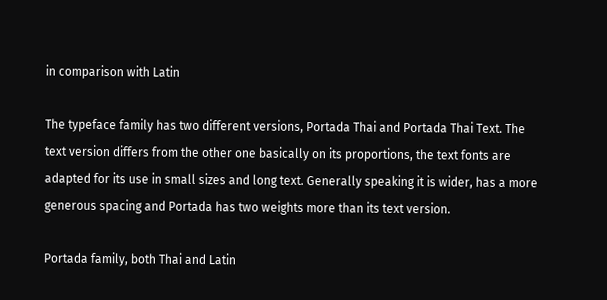in comparison with Latin

The typeface family has two different versions, Portada Thai and Portada Thai Text. The text version differs from the other one basically on its proportions, the text fonts are adapted for its use in small sizes and long text. Generally speaking it is wider, has a more generous spacing and Portada has two weights more than its text version.

Portada family, both Thai and Latin